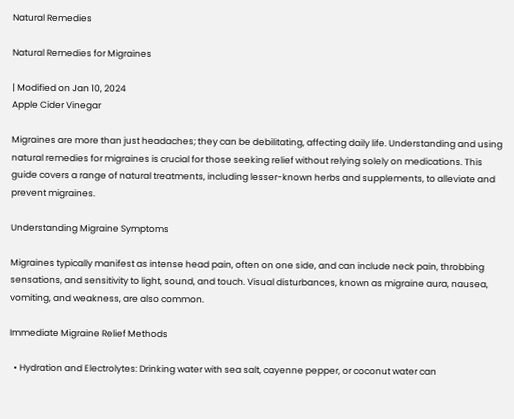Natural Remedies

Natural Remedies for Migraines

| Modified on Jan 10, 2024
Apple Cider Vinegar

Migraines are more than just headaches; they can be debilitating, affecting daily life. Understanding and using natural remedies for migraines is crucial for those seeking relief without relying solely on medications. This guide covers a range of natural treatments, including lesser-known herbs and supplements, to alleviate and prevent migraines.

Understanding Migraine Symptoms

Migraines typically manifest as intense head pain, often on one side, and can include neck pain, throbbing sensations, and sensitivity to light, sound, and touch. Visual disturbances, known as migraine aura, nausea, vomiting, and weakness, are also common.

Immediate Migraine Relief Methods

  • Hydration and Electrolytes: Drinking water with sea salt, cayenne pepper, or coconut water can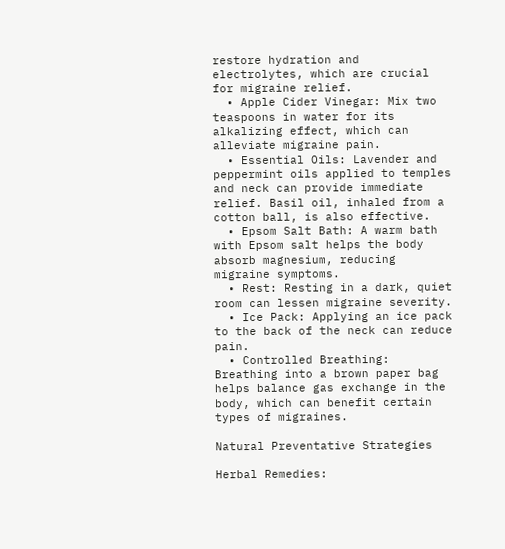restore hydration and electrolytes, which are crucial for migraine relief.
  • Apple Cider Vinegar: Mix two teaspoons in water for its alkalizing effect, which can alleviate migraine pain.
  • Essential Oils: Lavender and peppermint oils applied to temples and neck can provide immediate relief. Basil oil, inhaled from a cotton ball, is also effective.
  • Epsom Salt Bath: A warm bath with Epsom salt helps the body absorb magnesium, reducing migraine symptoms.
  • Rest: Resting in a dark, quiet room can lessen migraine severity.
  • Ice Pack: Applying an ice pack to the back of the neck can reduce pain.
  • Controlled Breathing: Breathing into a brown paper bag helps balance gas exchange in the body, which can benefit certain types of migraines.

Natural Preventative Strategies

Herbal Remedies: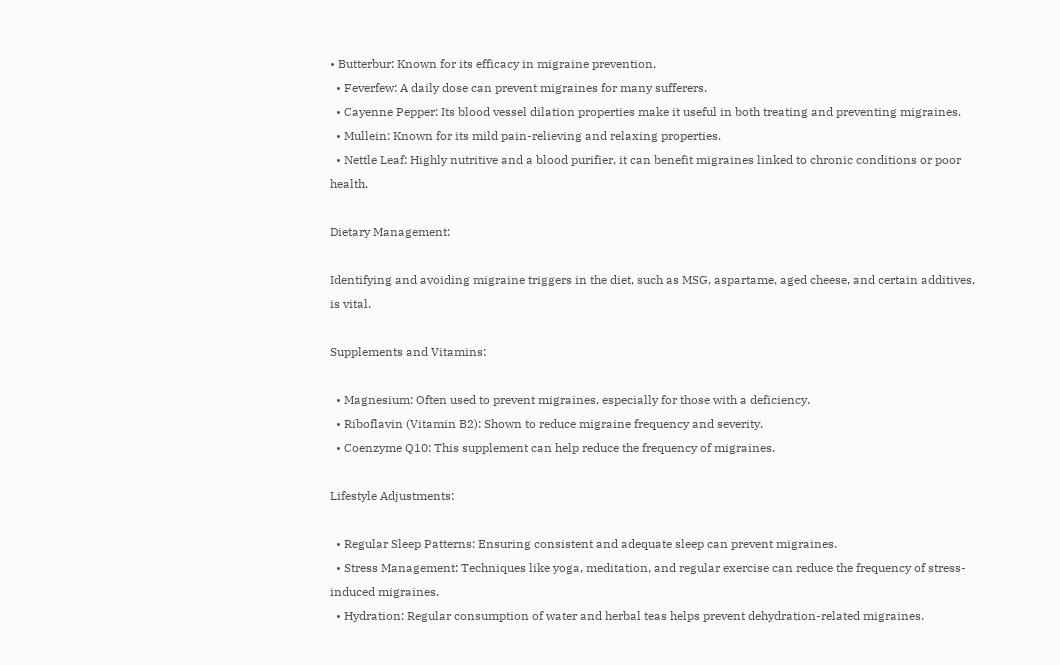• Butterbur: Known for its efficacy in migraine prevention.
  • Feverfew: A daily dose can prevent migraines for many sufferers.
  • Cayenne Pepper: Its blood vessel dilation properties make it useful in both treating and preventing migraines.
  • Mullein: Known for its mild pain-relieving and relaxing properties.
  • Nettle Leaf: Highly nutritive and a blood purifier, it can benefit migraines linked to chronic conditions or poor health.

Dietary Management:

Identifying and avoiding migraine triggers in the diet, such as MSG, aspartame, aged cheese, and certain additives, is vital.

Supplements and Vitamins:

  • Magnesium: Often used to prevent migraines, especially for those with a deficiency.
  • Riboflavin (Vitamin B2): Shown to reduce migraine frequency and severity.
  • Coenzyme Q10: This supplement can help reduce the frequency of migraines.

Lifestyle Adjustments:

  • Regular Sleep Patterns: Ensuring consistent and adequate sleep can prevent migraines.
  • Stress Management: Techniques like yoga, meditation, and regular exercise can reduce the frequency of stress-induced migraines.
  • Hydration: Regular consumption of water and herbal teas helps prevent dehydration-related migraines.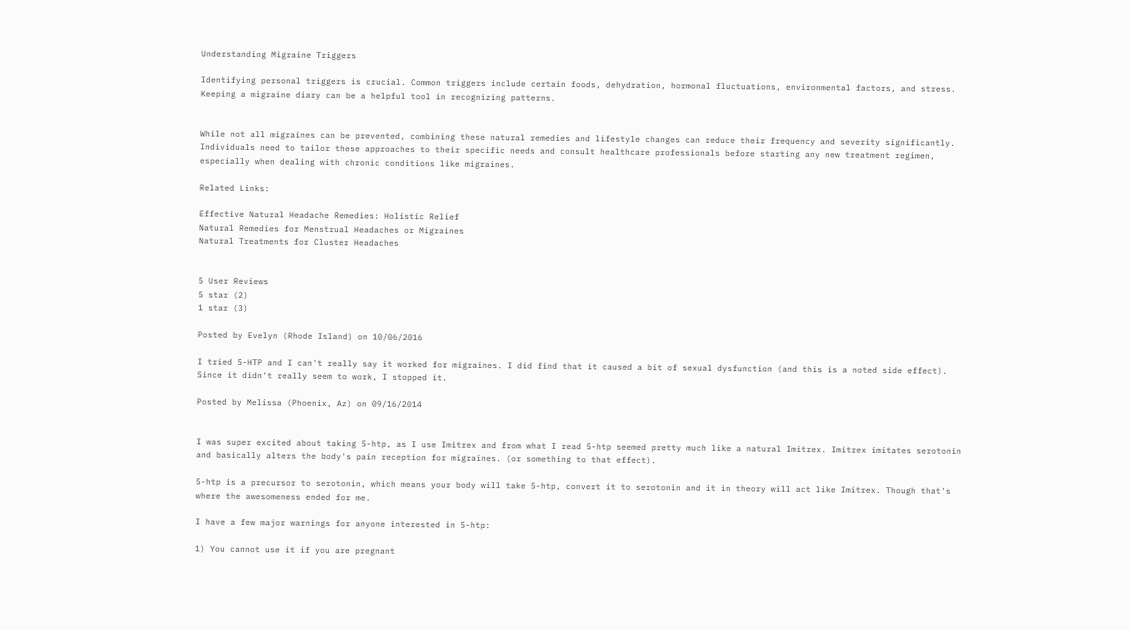Understanding Migraine Triggers

Identifying personal triggers is crucial. Common triggers include certain foods, dehydration, hormonal fluctuations, environmental factors, and stress. Keeping a migraine diary can be a helpful tool in recognizing patterns.


While not all migraines can be prevented, combining these natural remedies and lifestyle changes can reduce their frequency and severity significantly. Individuals need to tailor these approaches to their specific needs and consult healthcare professionals before starting any new treatment regimen, especially when dealing with chronic conditions like migraines.

Related Links:

Effective Natural Headache Remedies: Holistic Relief
Natural Remedies for Menstrual Headaches or Migraines
Natural Treatments for Cluster Headaches


5 User Reviews
5 star (2)
1 star (3)

Posted by Evelyn (Rhode Island) on 10/06/2016

I tried 5-HTP and I can't really say it worked for migraines. I did find that it caused a bit of sexual dysfunction (and this is a noted side effect). Since it didn't really seem to work, I stopped it.

Posted by Melissa (Phoenix, Az) on 09/16/2014


I was super excited about taking 5-htp, as I use Imitrex and from what I read 5-htp seemed pretty much like a natural Imitrex. Imitrex imitates serotonin and basically alters the body's pain reception for migraines. (or something to that effect).

5-htp is a precursor to serotonin, which means your body will take 5-htp, convert it to serotonin and it in theory will act like Imitrex. Though that's where the awesomeness ended for me.

I have a few major warnings for anyone interested in 5-htp:

1) You cannot use it if you are pregnant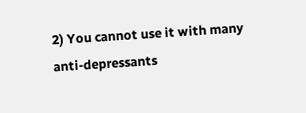2) You cannot use it with many anti-depressants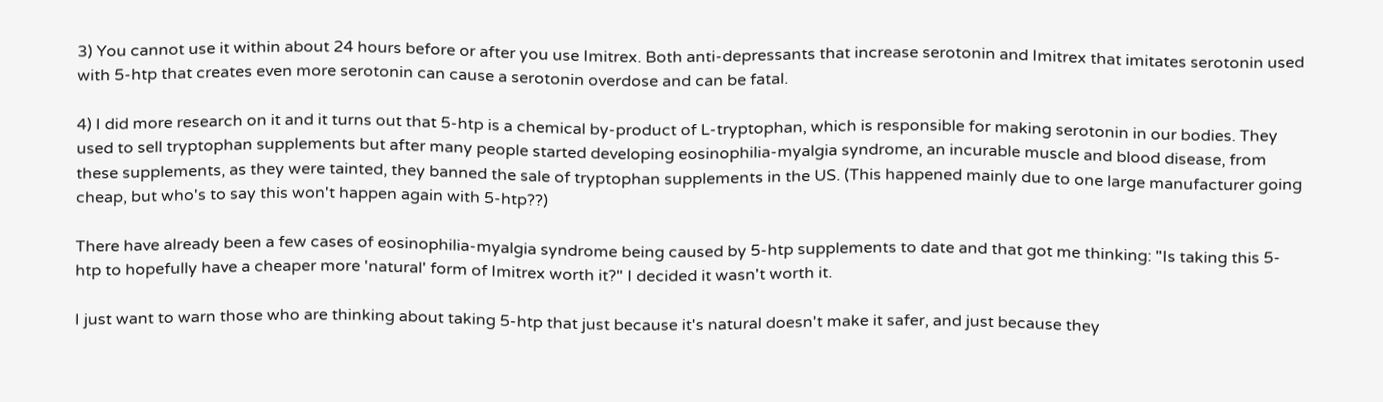3) You cannot use it within about 24 hours before or after you use Imitrex. Both anti-depressants that increase serotonin and Imitrex that imitates serotonin used with 5-htp that creates even more serotonin can cause a serotonin overdose and can be fatal.

4) I did more research on it and it turns out that 5-htp is a chemical by-product of L-tryptophan, which is responsible for making serotonin in our bodies. They used to sell tryptophan supplements but after many people started developing eosinophilia-myalgia syndrome, an incurable muscle and blood disease, from these supplements, as they were tainted, they banned the sale of tryptophan supplements in the US. (This happened mainly due to one large manufacturer going cheap, but who's to say this won't happen again with 5-htp??)

There have already been a few cases of eosinophilia-myalgia syndrome being caused by 5-htp supplements to date and that got me thinking: "Is taking this 5-htp to hopefully have a cheaper more 'natural' form of Imitrex worth it?" I decided it wasn't worth it.

I just want to warn those who are thinking about taking 5-htp that just because it's natural doesn't make it safer, and just because they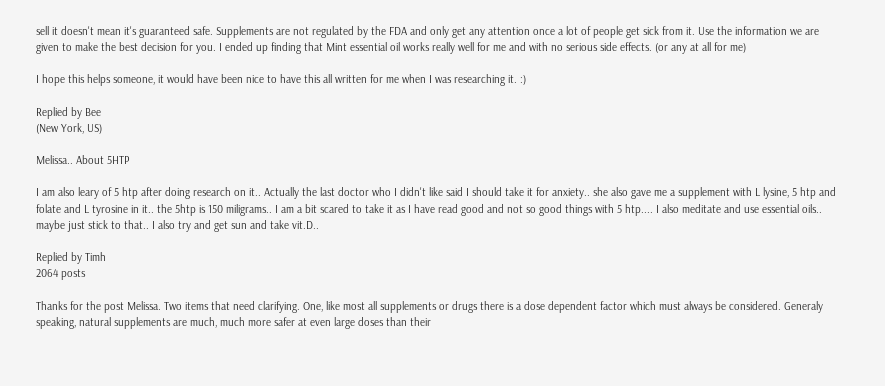sell it doesn't mean it's guaranteed safe. Supplements are not regulated by the FDA and only get any attention once a lot of people get sick from it. Use the information we are given to make the best decision for you. I ended up finding that Mint essential oil works really well for me and with no serious side effects. (or any at all for me)

I hope this helps someone, it would have been nice to have this all written for me when I was researching it. :)

Replied by Bee
(New York, US)

Melissa.. About 5HTP

I am also leary of 5 htp after doing research on it.. Actually the last doctor who I didn't like said I should take it for anxiety.. she also gave me a supplement with L lysine, 5 htp and folate and L tyrosine in it.. the 5htp is 150 miligrams.. I am a bit scared to take it as I have read good and not so good things with 5 htp.... I also meditate and use essential oils.. maybe just stick to that.. I also try and get sun and take vit.D..

Replied by Timh
2064 posts

Thanks for the post Melissa. Two items that need clarifying. One, like most all supplements or drugs there is a dose dependent factor which must always be considered. Generaly speaking, natural supplements are much, much more safer at even large doses than their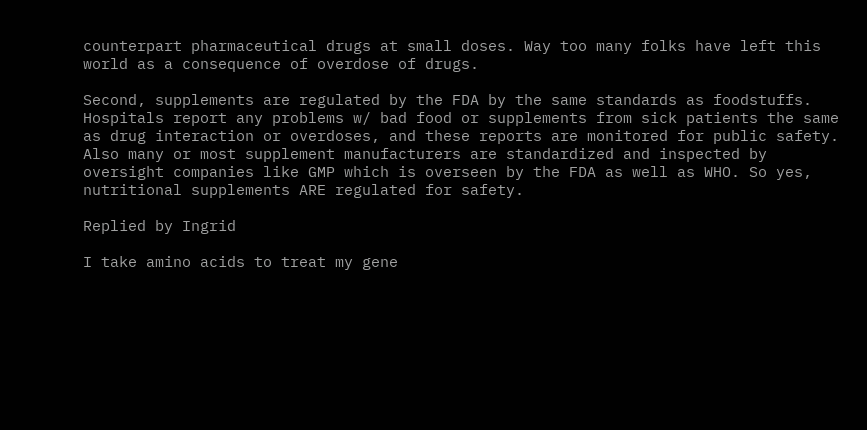counterpart pharmaceutical drugs at small doses. Way too many folks have left this world as a consequence of overdose of drugs.

Second, supplements are regulated by the FDA by the same standards as foodstuffs. Hospitals report any problems w/ bad food or supplements from sick patients the same as drug interaction or overdoses, and these reports are monitored for public safety. Also many or most supplement manufacturers are standardized and inspected by oversight companies like GMP which is overseen by the FDA as well as WHO. So yes, nutritional supplements ARE regulated for safety.

Replied by Ingrid

I take amino acids to treat my gene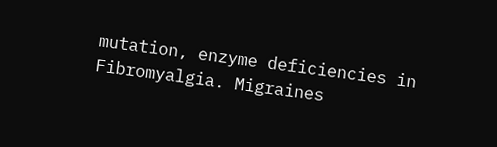mutation, enzyme deficiencies in Fibromyalgia. Migraines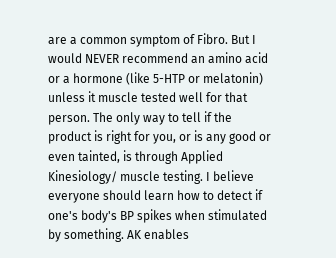are a common symptom of Fibro. But I would NEVER recommend an amino acid or a hormone (like 5-HTP or melatonin) unless it muscle tested well for that person. The only way to tell if the product is right for you, or is any good or even tainted, is through Applied Kinesiology/ muscle testing. I believe everyone should learn how to detect if one's body's BP spikes when stimulated by something. AK enables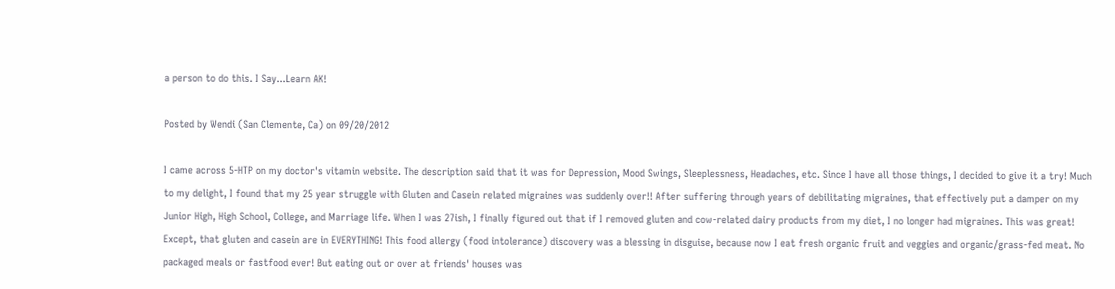a person to do this. I Say...Learn AK!

Posted by Wendi (San Clemente, Ca) on 09/20/2012

I came across 5-HTP on my doctor's vitamin website. The description said that it was for Depression, Mood Swings, Sleeplessness, Headaches, etc. Since I have all those things, I decided to give it a try! Much to my delight, I found that my 25 year struggle with Gluten and Casein related migraines was suddenly over!! After suffering through years of debilitating migraines, that effectively put a damper on my Junior High, High School, College, and Marriage life. When I was 27ish, I finally figured out that if I removed gluten and cow-related dairy products from my diet, I no longer had migraines. This was great! Except, that gluten and casein are in EVERYTHING! This food allergy (food intolerance) discovery was a blessing in disguise, because now I eat fresh organic fruit and veggies and organic/grass-fed meat. No packaged meals or fastfood ever! But eating out or over at friends' houses was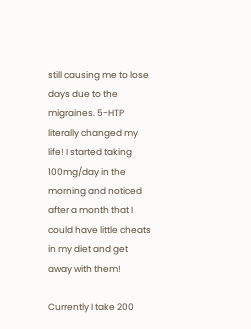still causing me to lose days due to the migraines. 5-HTP literally changed my life! I started taking 100mg/day in the morning and noticed after a month that I could have little cheats in my diet and get away with them!

Currently I take 200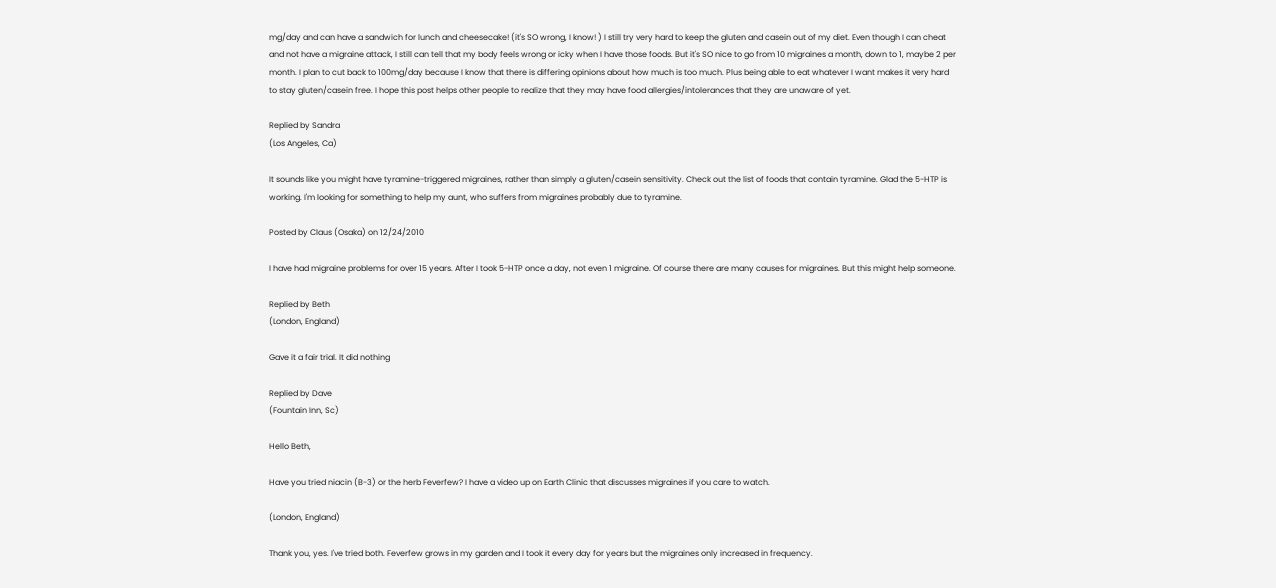mg/day and can have a sandwich for lunch and cheesecake! (it's SO wrong, I know! ) I still try very hard to keep the gluten and casein out of my diet. Even though I can cheat and not have a migraine attack, I still can tell that my body feels wrong or icky when I have those foods. But it's SO nice to go from 10 migraines a month, down to 1, maybe 2 per month. I plan to cut back to 100mg/day because I know that there is differing opinions about how much is too much. Plus being able to eat whatever I want makes it very hard to stay gluten/casein free. I hope this post helps other people to realize that they may have food allergies/intolerances that they are unaware of yet.

Replied by Sandra
(Los Angeles, Ca)

It sounds like you might have tyramine-triggered migraines, rather than simply a gluten/casein sensitivity. Check out the list of foods that contain tyramine. Glad the 5-HTP is working. I'm looking for something to help my aunt, who suffers from migraines probably due to tyramine.

Posted by Claus (Osaka) on 12/24/2010

I have had migraine problems for over 15 years. After I took 5-HTP once a day, not even 1 migraine. Of course there are many causes for migraines. But this might help someone.

Replied by Beth
(London, England)

Gave it a fair trial. It did nothing

Replied by Dave
(Fountain Inn, Sc)

Hello Beth,

Have you tried niacin (B-3) or the herb Feverfew? I have a video up on Earth Clinic that discusses migraines if you care to watch.

(London, England)

Thank you, yes. I've tried both. Feverfew grows in my garden and I took it every day for years but the migraines only increased in frequency.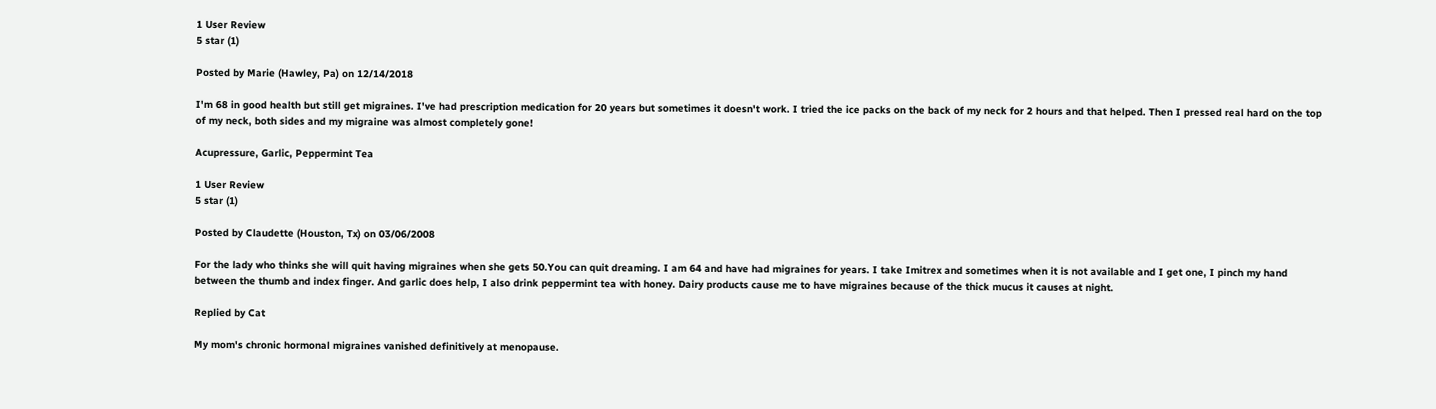1 User Review
5 star (1)

Posted by Marie (Hawley, Pa) on 12/14/2018

I'm 68 in good health but still get migraines. I've had prescription medication for 20 years but sometimes it doesn't work. I tried the ice packs on the back of my neck for 2 hours and that helped. Then I pressed real hard on the top of my neck, both sides and my migraine was almost completely gone!

Acupressure, Garlic, Peppermint Tea

1 User Review
5 star (1)

Posted by Claudette (Houston, Tx) on 03/06/2008

For the lady who thinks she will quit having migraines when she gets 50.You can quit dreaming. I am 64 and have had migraines for years. I take Imitrex and sometimes when it is not available and I get one, I pinch my hand between the thumb and index finger. And garlic does help, I also drink peppermint tea with honey. Dairy products cause me to have migraines because of the thick mucus it causes at night.

Replied by Cat

My mom's chronic hormonal migraines vanished definitively at menopause.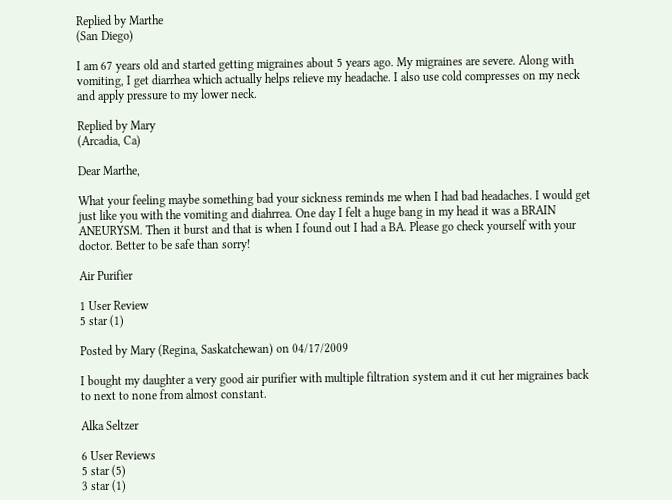Replied by Marthe
(San Diego)

I am 67 years old and started getting migraines about 5 years ago. My migraines are severe. Along with vomiting, I get diarrhea which actually helps relieve my headache. I also use cold compresses on my neck and apply pressure to my lower neck.

Replied by Mary
(Arcadia, Ca)

Dear Marthe,

What your feeling maybe something bad your sickness reminds me when I had bad headaches. I would get just like you with the vomiting and diahrrea. One day I felt a huge bang in my head it was a BRAIN ANEURYSM. Then it burst and that is when I found out I had a BA. Please go check yourself with your doctor. Better to be safe than sorry!

Air Purifier

1 User Review
5 star (1)

Posted by Mary (Regina, Saskatchewan) on 04/17/2009

I bought my daughter a very good air purifier with multiple filtration system and it cut her migraines back to next to none from almost constant.

Alka Seltzer

6 User Reviews
5 star (5)
3 star (1)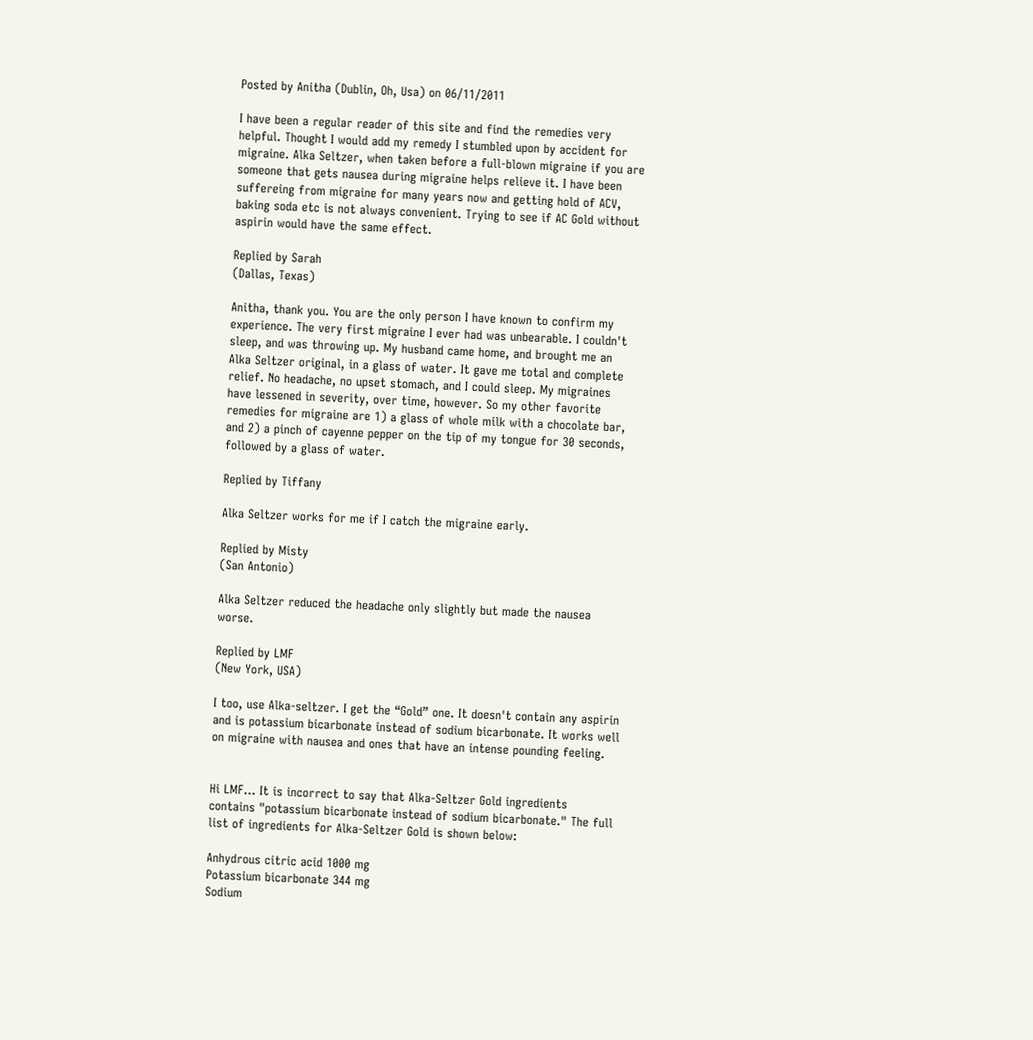Posted by Anitha (Dublin, Oh, Usa) on 06/11/2011

I have been a regular reader of this site and find the remedies very helpful. Thought I would add my remedy I stumbled upon by accident for migraine. Alka Seltzer, when taken before a full-blown migraine if you are someone that gets nausea during migraine helps relieve it. I have been suffereing from migraine for many years now and getting hold of ACV, baking soda etc is not always convenient. Trying to see if AC Gold without aspirin would have the same effect.

Replied by Sarah
(Dallas, Texas)

Anitha, thank you. You are the only person I have known to confirm my experience. The very first migraine I ever had was unbearable. I couldn't sleep, and was throwing up. My husband came home, and brought me an Alka Seltzer original, in a glass of water. It gave me total and complete relief. No headache, no upset stomach, and I could sleep. My migraines have lessened in severity, over time, however. So my other favorite remedies for migraine are 1) a glass of whole milk with a chocolate bar, and 2) a pinch of cayenne pepper on the tip of my tongue for 30 seconds, followed by a glass of water.

Replied by Tiffany

Alka Seltzer works for me if I catch the migraine early.

Replied by Misty
(San Antonio)

Alka Seltzer reduced the headache only slightly but made the nausea worse.

Replied by LMF
(New York, USA)

I too, use Alka-seltzer. I get the “Gold” one. It doesn't contain any aspirin and is potassium bicarbonate instead of sodium bicarbonate. It works well on migraine with nausea and ones that have an intense pounding feeling.


Hi LMF... It is incorrect to say that Alka-Seltzer Gold ingredients contains "potassium bicarbonate instead of sodium bicarbonate." The full list of ingredients for Alka-Seltzer Gold is shown below:

Anhydrous citric acid 1000 mg
Potassium bicarbonate 344 mg
Sodium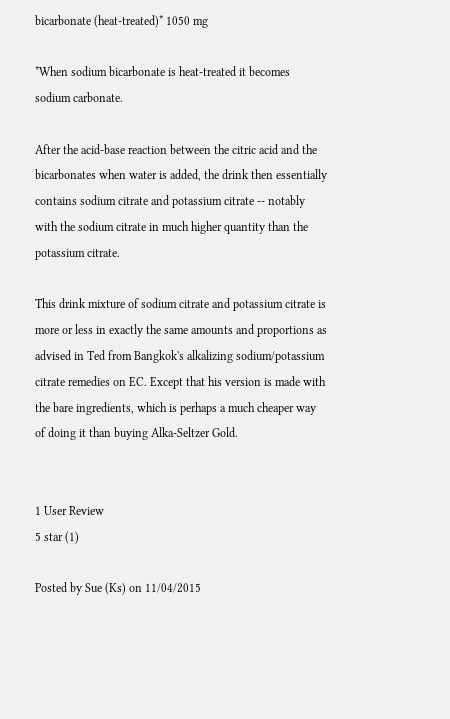bicarbonate (heat-treated)* 1050 mg

*When sodium bicarbonate is heat-treated it becomes sodium carbonate.

After the acid-base reaction between the citric acid and the bicarbonates when water is added, the drink then essentially contains sodium citrate and potassium citrate -- notably with the sodium citrate in much higher quantity than the potassium citrate.

This drink mixture of sodium citrate and potassium citrate is more or less in exactly the same amounts and proportions as advised in Ted from Bangkok's alkalizing sodium/potassium citrate remedies on EC. Except that his version is made with the bare ingredients, which is perhaps a much cheaper way of doing it than buying Alka-Seltzer Gold.


1 User Review
5 star (1)

Posted by Sue (Ks) on 11/04/2015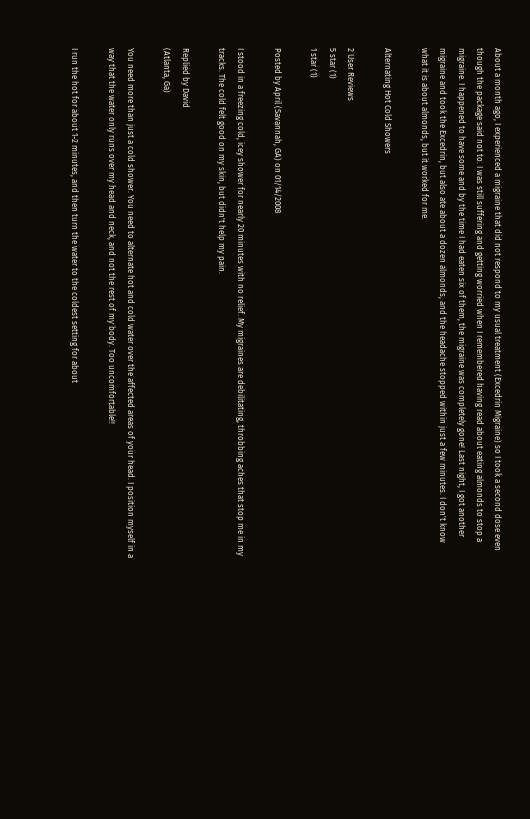About a month ago, I experienced a migraine that did not respond to my usual treatment (Excedrin Migraine) so I took a second dose even though the package said not to. I was still suffering and getting worried when I remembered having read about eating almonds to stop a migraine. I happened to have some and by the time I had eaten six of them, the migraine was completely gone! Last night, I got another migraine and took the Excedrin, but also ate about a dozen almonds, and the headache stopped within just a few minutes. I don't know what it is about almonds, but it worked for me.

Alternating Hot Cold Showers

2 User Reviews
5 star (1)
1 star (1)

Posted by April (Savannah, GA) on 01/14/2008

I stood in a freezing cold, icey shower for nearly 20 minutes with no relief. My migraines are debilitating, throbbing aches that stop me in my tracks. The cold felt good on my skin, but didn't help my pain.

Replied by David
(Atlanta, Ga)

You need more than just a cold shower. You need to alternate hot and cold water over the affected areas of your head. I position myself in a way that the water only runs over my head and neck, and not the rest of my body. Too uncomfortable!!

I run the hot for about 1-2 minutes, and then turn the water to the coldest setting for about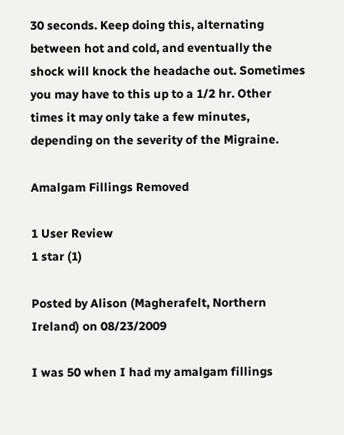30 seconds. Keep doing this, alternating between hot and cold, and eventually the shock will knock the headache out. Sometimes you may have to this up to a 1/2 hr. Other times it may only take a few minutes, depending on the severity of the Migraine.

Amalgam Fillings Removed

1 User Review
1 star (1)

Posted by Alison (Magherafelt, Northern Ireland) on 08/23/2009

I was 50 when I had my amalgam fillings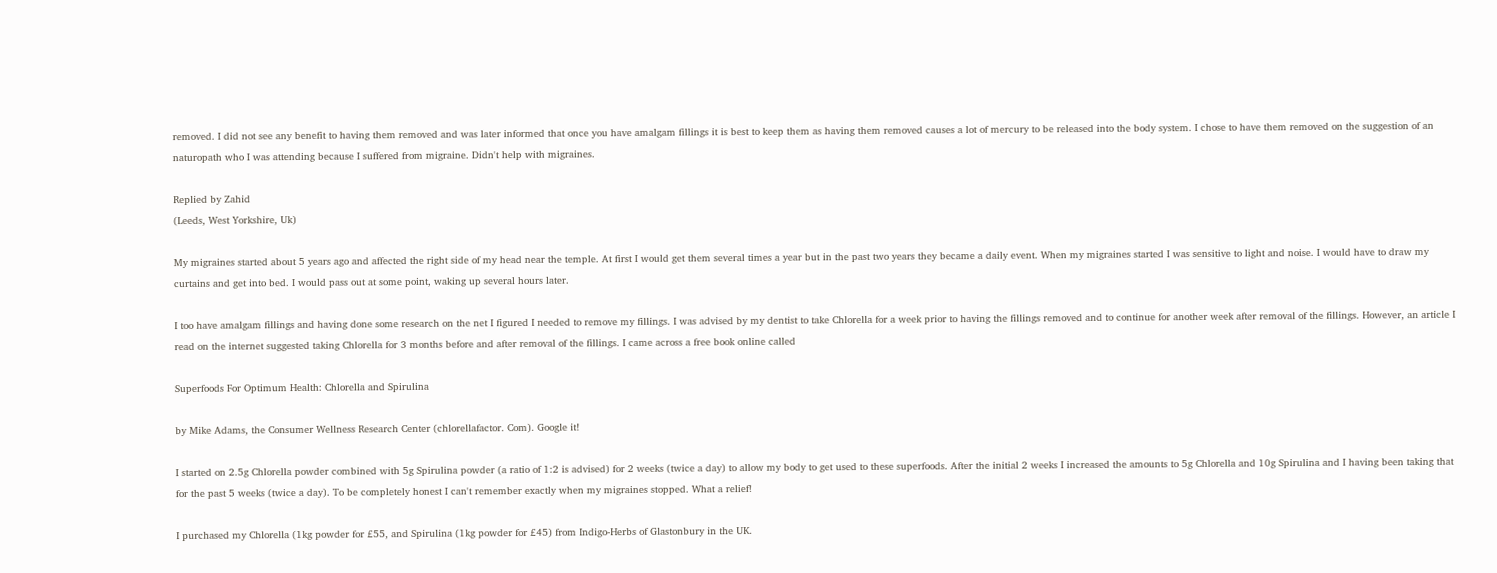removed. I did not see any benefit to having them removed and was later informed that once you have amalgam fillings it is best to keep them as having them removed causes a lot of mercury to be released into the body system. I chose to have them removed on the suggestion of an naturopath who I was attending because I suffered from migraine. Didn't help with migraines.

Replied by Zahid
(Leeds, West Yorkshire, Uk)

My migraines started about 5 years ago and affected the right side of my head near the temple. At first I would get them several times a year but in the past two years they became a daily event. When my migraines started I was sensitive to light and noise. I would have to draw my curtains and get into bed. I would pass out at some point, waking up several hours later.

I too have amalgam fillings and having done some research on the net I figured I needed to remove my fillings. I was advised by my dentist to take Chlorella for a week prior to having the fillings removed and to continue for another week after removal of the fillings. However, an article I read on the internet suggested taking Chlorella for 3 months before and after removal of the fillings. I came across a free book online called

Superfoods For Optimum Health: Chlorella and Spirulina

by Mike Adams, the Consumer Wellness Research Center (chlorellafactor. Com). Google it!

I started on 2.5g Chlorella powder combined with 5g Spirulina powder (a ratio of 1:2 is advised) for 2 weeks (twice a day) to allow my body to get used to these superfoods. After the initial 2 weeks I increased the amounts to 5g Chlorella and 10g Spirulina and I having been taking that for the past 5 weeks (twice a day). To be completely honest I can't remember exactly when my migraines stopped. What a relief!

I purchased my Chlorella (1kg powder for £55, and Spirulina (1kg powder for £45) from Indigo-Herbs of Glastonbury in the UK.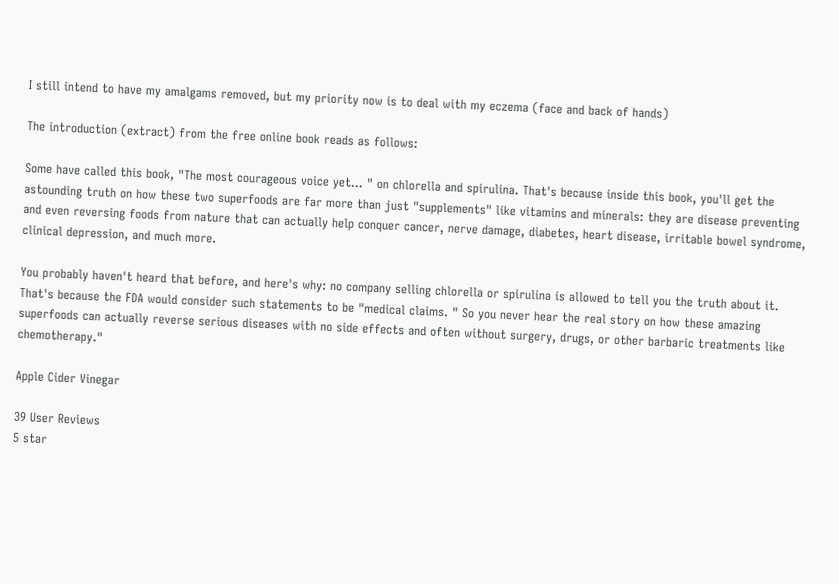I still intend to have my amalgams removed, but my priority now is to deal with my eczema (face and back of hands)

The introduction (extract) from the free online book reads as follows:

Some have called this book, "The most courageous voice yet... " on chlorella and spirulina. That's because inside this book, you'll get the astounding truth on how these two superfoods are far more than just "supplements" like vitamins and minerals: they are disease preventing and even reversing foods from nature that can actually help conquer cancer, nerve damage, diabetes, heart disease, irritable bowel syndrome, clinical depression, and much more.

You probably haven't heard that before, and here's why: no company selling chlorella or spirulina is allowed to tell you the truth about it. That's because the FDA would consider such statements to be "medical claims. " So you never hear the real story on how these amazing superfoods can actually reverse serious diseases with no side effects and often without surgery, drugs, or other barbaric treatments like chemotherapy."

Apple Cider Vinegar

39 User Reviews
5 star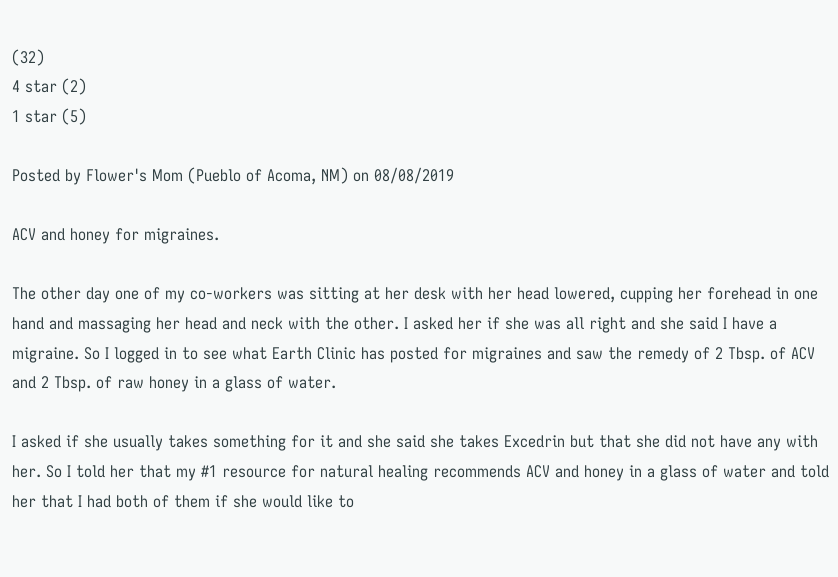(32)
4 star (2)
1 star (5)

Posted by Flower's Mom (Pueblo of Acoma, NM) on 08/08/2019

ACV and honey for migraines.

The other day one of my co-workers was sitting at her desk with her head lowered, cupping her forehead in one hand and massaging her head and neck with the other. I asked her if she was all right and she said I have a migraine. So I logged in to see what Earth Clinic has posted for migraines and saw the remedy of 2 Tbsp. of ACV and 2 Tbsp. of raw honey in a glass of water.

I asked if she usually takes something for it and she said she takes Excedrin but that she did not have any with her. So I told her that my #1 resource for natural healing recommends ACV and honey in a glass of water and told her that I had both of them if she would like to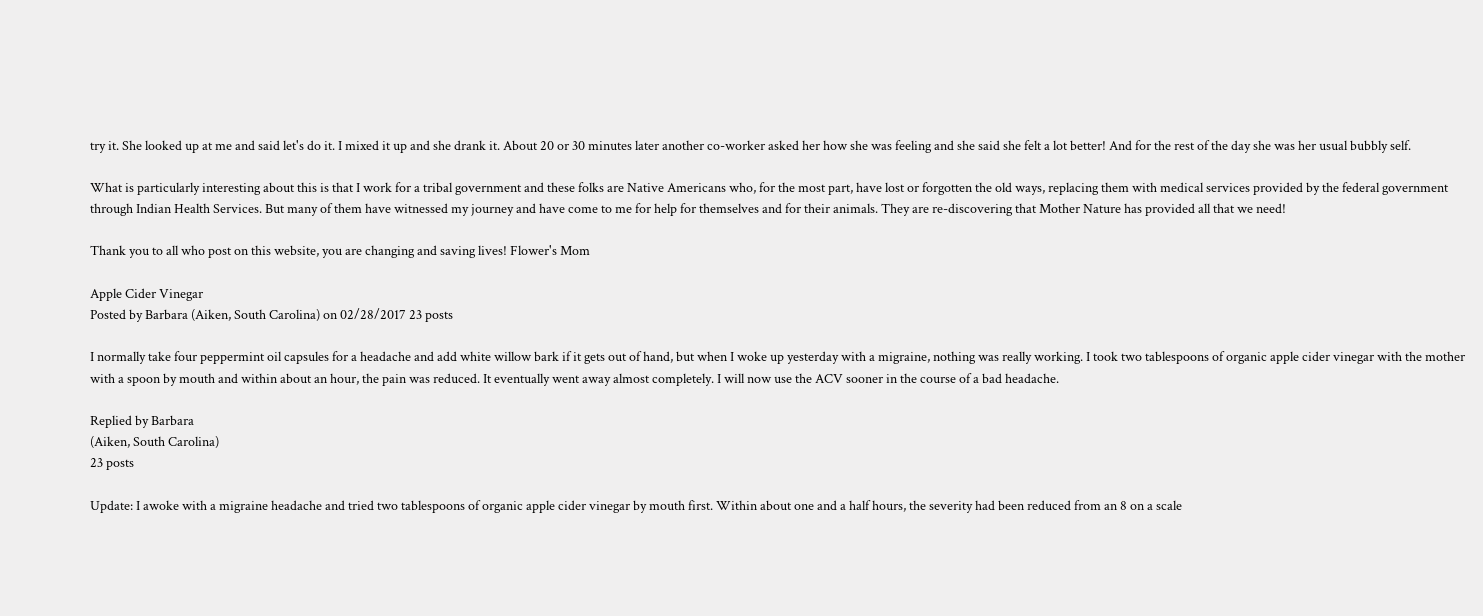try it. She looked up at me and said let's do it. I mixed it up and she drank it. About 20 or 30 minutes later another co-worker asked her how she was feeling and she said she felt a lot better! And for the rest of the day she was her usual bubbly self.

What is particularly interesting about this is that I work for a tribal government and these folks are Native Americans who, for the most part, have lost or forgotten the old ways, replacing them with medical services provided by the federal government through Indian Health Services. But many of them have witnessed my journey and have come to me for help for themselves and for their animals. They are re-discovering that Mother Nature has provided all that we need!

Thank you to all who post on this website, you are changing and saving lives! Flower's Mom

Apple Cider Vinegar
Posted by Barbara (Aiken, South Carolina) on 02/28/2017 23 posts

I normally take four peppermint oil capsules for a headache and add white willow bark if it gets out of hand, but when I woke up yesterday with a migraine, nothing was really working. I took two tablespoons of organic apple cider vinegar with the mother with a spoon by mouth and within about an hour, the pain was reduced. It eventually went away almost completely. I will now use the ACV sooner in the course of a bad headache.

Replied by Barbara
(Aiken, South Carolina)
23 posts

Update: I awoke with a migraine headache and tried two tablespoons of organic apple cider vinegar by mouth first. Within about one and a half hours, the severity had been reduced from an 8 on a scale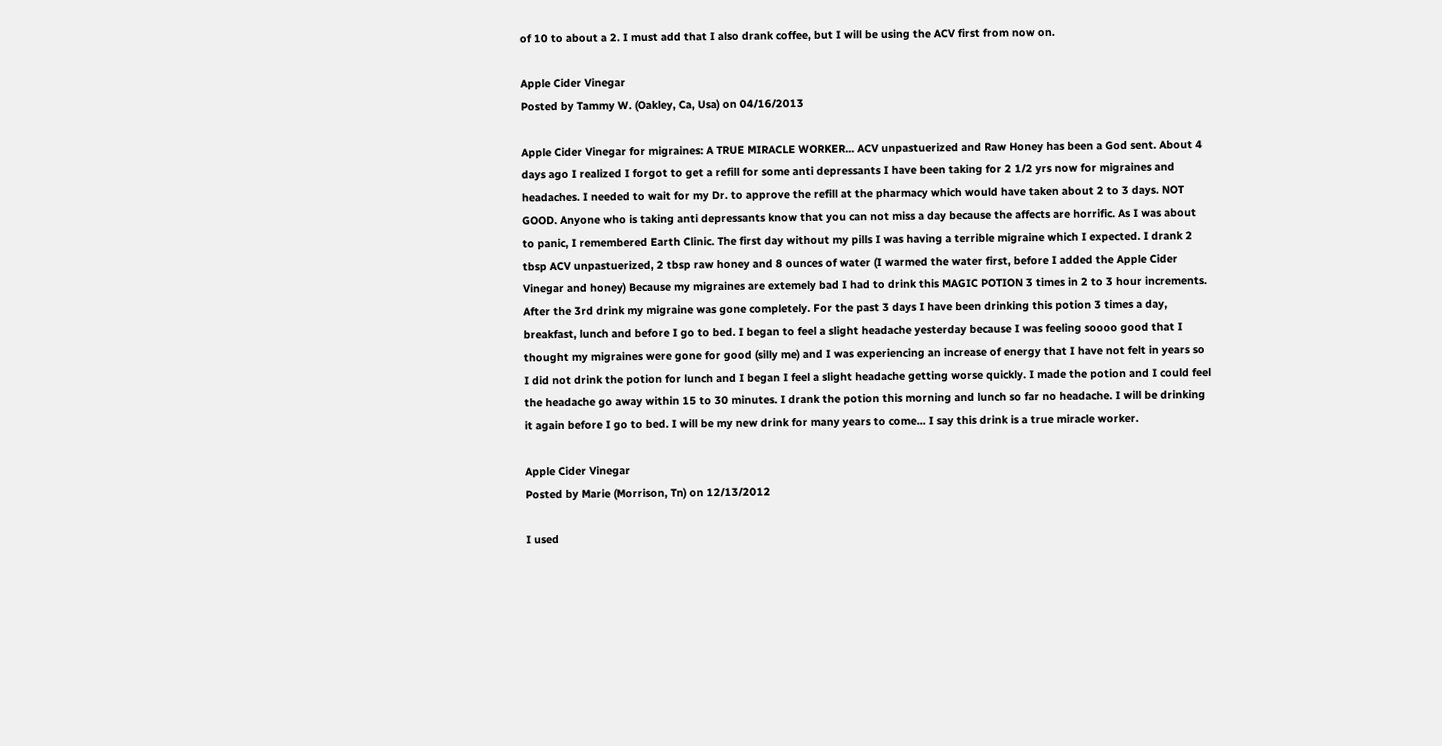of 10 to about a 2. I must add that I also drank coffee, but I will be using the ACV first from now on.

Apple Cider Vinegar
Posted by Tammy W. (Oakley, Ca, Usa) on 04/16/2013

Apple Cider Vinegar for migraines: A TRUE MIRACLE WORKER... ACV unpastuerized and Raw Honey has been a God sent. About 4 days ago I realized I forgot to get a refill for some anti depressants I have been taking for 2 1/2 yrs now for migraines and headaches. I needed to wait for my Dr. to approve the refill at the pharmacy which would have taken about 2 to 3 days. NOT GOOD. Anyone who is taking anti depressants know that you can not miss a day because the affects are horrific. As I was about to panic, I remembered Earth Clinic. The first day without my pills I was having a terrible migraine which I expected. I drank 2 tbsp ACV unpastuerized, 2 tbsp raw honey and 8 ounces of water (I warmed the water first, before I added the Apple Cider Vinegar and honey) Because my migraines are extemely bad I had to drink this MAGIC POTION 3 times in 2 to 3 hour increments. After the 3rd drink my migraine was gone completely. For the past 3 days I have been drinking this potion 3 times a day, breakfast, lunch and before I go to bed. I began to feel a slight headache yesterday because I was feeling soooo good that I thought my migraines were gone for good (silly me) and I was experiencing an increase of energy that I have not felt in years so I did not drink the potion for lunch and I began I feel a slight headache getting worse quickly. I made the potion and I could feel the headache go away within 15 to 30 minutes. I drank the potion this morning and lunch so far no headache. I will be drinking it again before I go to bed. I will be my new drink for many years to come... I say this drink is a true miracle worker.

Apple Cider Vinegar
Posted by Marie (Morrison, Tn) on 12/13/2012

I used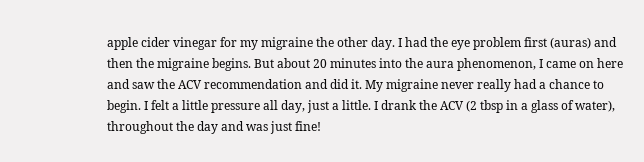apple cider vinegar for my migraine the other day. I had the eye problem first (auras) and then the migraine begins. But about 20 minutes into the aura phenomenon, I came on here and saw the ACV recommendation and did it. My migraine never really had a chance to begin. I felt a little pressure all day, just a little. I drank the ACV (2 tbsp in a glass of water), throughout the day and was just fine!